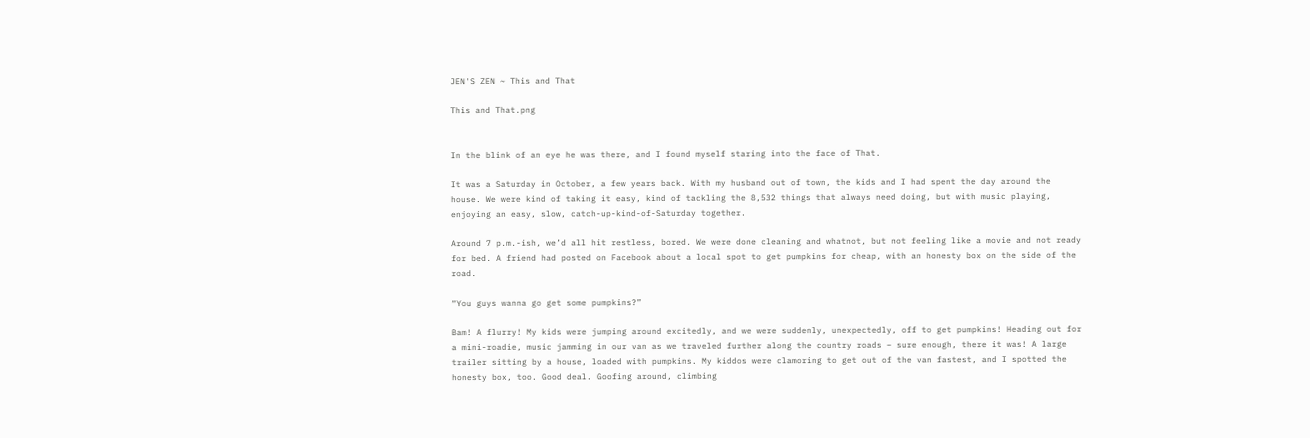JEN'S ZEN ~ This and That

This and That.png


In the blink of an eye he was there, and I found myself staring into the face of That.

It was a Saturday in October, a few years back. With my husband out of town, the kids and I had spent the day around the house. We were kind of taking it easy, kind of tackling the 8,532 things that always need doing, but with music playing, enjoying an easy, slow, catch-up-kind-of-Saturday together.

Around 7 p.m.-ish, we’d all hit restless, bored. We were done cleaning and whatnot, but not feeling like a movie and not ready for bed. A friend had posted on Facebook about a local spot to get pumpkins for cheap, with an honesty box on the side of the road.

“You guys wanna go get some pumpkins?”

Bam! A flurry! My kids were jumping around excitedly, and we were suddenly, unexpectedly, off to get pumpkins! Heading out for a mini-roadie, music jamming in our van as we traveled further along the country roads – sure enough, there it was! A large trailer sitting by a house, loaded with pumpkins. My kiddos were clamoring to get out of the van fastest, and I spotted the honesty box, too. Good deal. Goofing around, climbing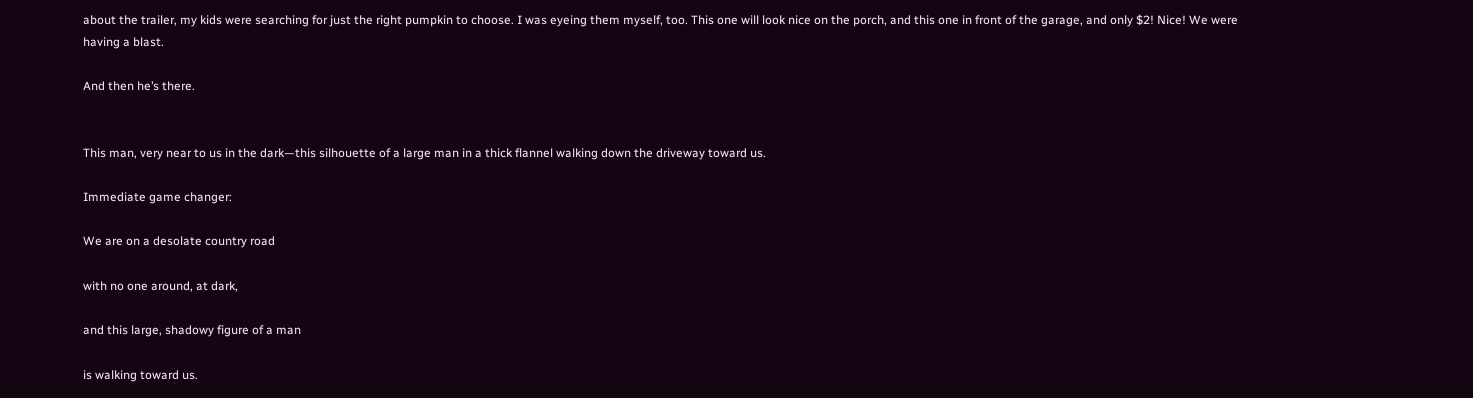about the trailer, my kids were searching for just the right pumpkin to choose. I was eyeing them myself, too. This one will look nice on the porch, and this one in front of the garage, and only $2! Nice! We were having a blast.

And then he’s there.


This man, very near to us in the dark—this silhouette of a large man in a thick flannel walking down the driveway toward us.

Immediate game changer:

We are on a desolate country road

with no one around, at dark,

and this large, shadowy figure of a man

is walking toward us.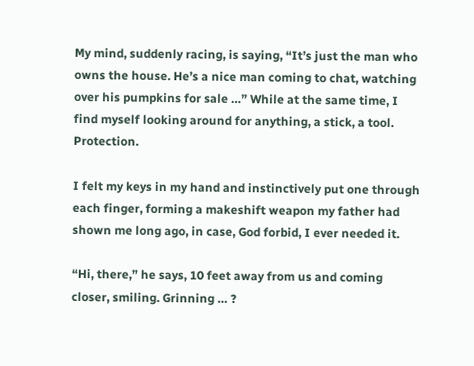My mind, suddenly racing, is saying, “It’s just the man who owns the house. He’s a nice man coming to chat, watching over his pumpkins for sale …” While at the same time, I find myself looking around for anything, a stick, a tool. Protection.

I felt my keys in my hand and instinctively put one through each finger, forming a makeshift weapon my father had shown me long ago, in case, God forbid, I ever needed it.

“Hi, there,” he says, 10 feet away from us and coming closer, smiling. Grinning … ?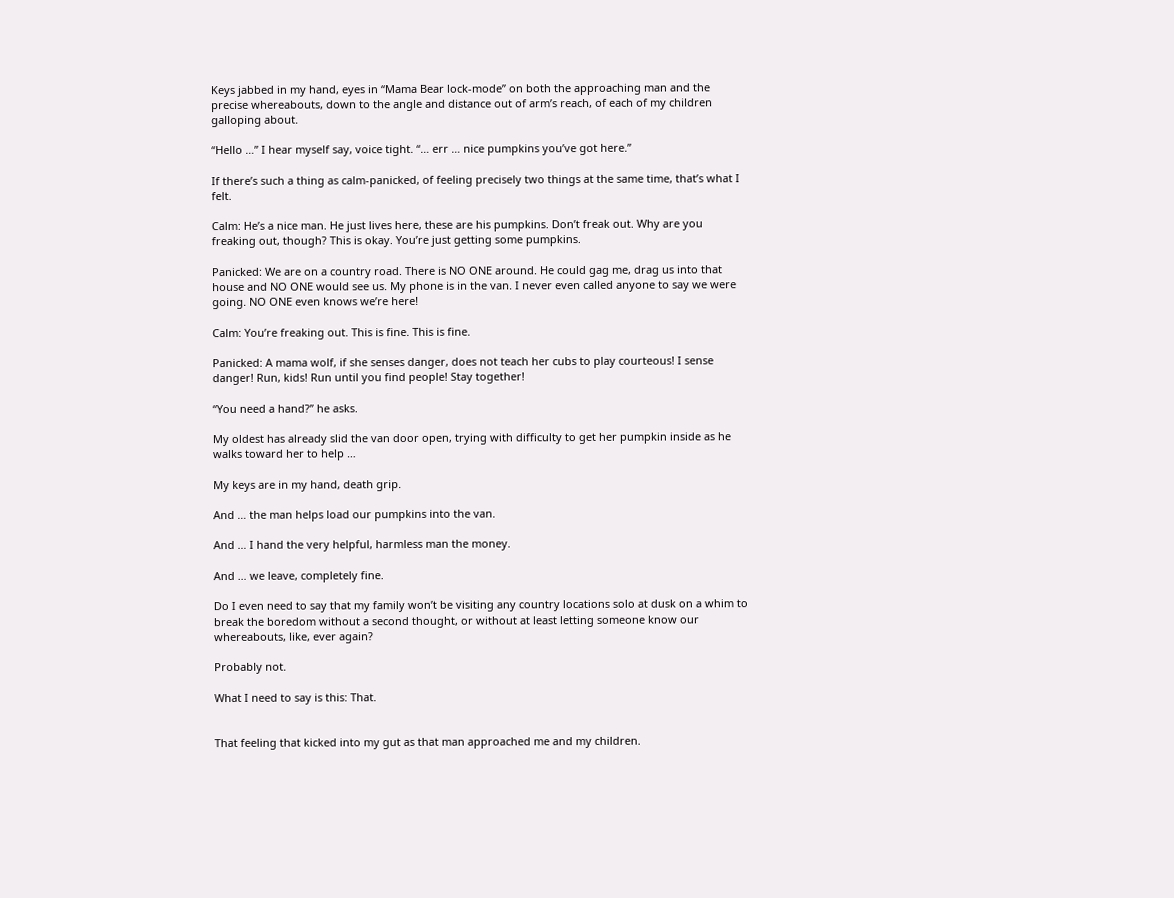Keys jabbed in my hand, eyes in “Mama Bear lock-mode” on both the approaching man and the precise whereabouts, down to the angle and distance out of arm’s reach, of each of my children galloping about.

“Hello …” I hear myself say, voice tight. “… err … nice pumpkins you’ve got here.”

If there’s such a thing as calm-panicked, of feeling precisely two things at the same time, that’s what I felt.

Calm: He’s a nice man. He just lives here, these are his pumpkins. Don’t freak out. Why are you freaking out, though? This is okay. You’re just getting some pumpkins.

Panicked: We are on a country road. There is NO ONE around. He could gag me, drag us into that house and NO ONE would see us. My phone is in the van. I never even called anyone to say we were going. NO ONE even knows we’re here!

Calm: You’re freaking out. This is fine. This is fine.

Panicked: A mama wolf, if she senses danger, does not teach her cubs to play courteous! I sense danger! Run, kids! Run until you find people! Stay together!

“You need a hand?” he asks.

My oldest has already slid the van door open, trying with difficulty to get her pumpkin inside as he walks toward her to help …

My keys are in my hand, death grip.

And … the man helps load our pumpkins into the van.

And … I hand the very helpful, harmless man the money.

And … we leave, completely fine.

Do I even need to say that my family won’t be visiting any country locations solo at dusk on a whim to break the boredom without a second thought, or without at least letting someone know our whereabouts, like, ever again?

Probably not.

What I need to say is this: That.


That feeling that kicked into my gut as that man approached me and my children.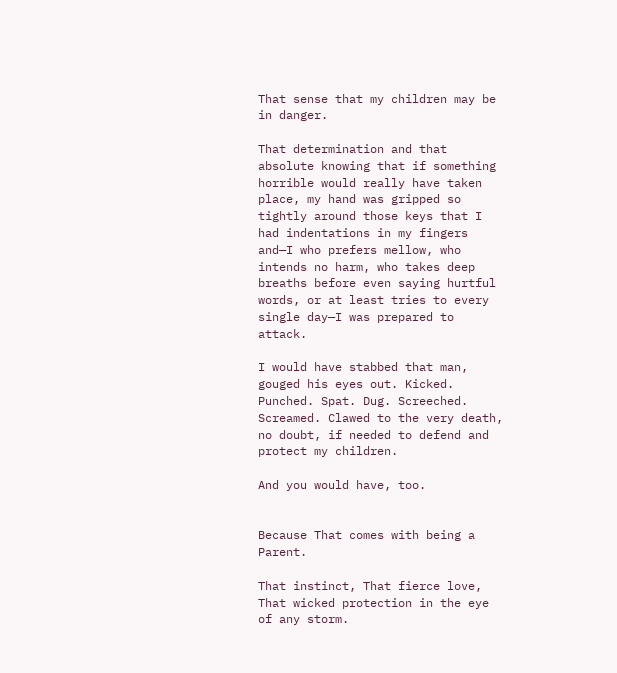That sense that my children may be in danger.

That determination and that absolute knowing that if something horrible would really have taken place, my hand was gripped so tightly around those keys that I had indentations in my fingers and—I who prefers mellow, who intends no harm, who takes deep breaths before even saying hurtful words, or at least tries to every single day—I was prepared to attack.

I would have stabbed that man, gouged his eyes out. Kicked. Punched. Spat. Dug. Screeched. Screamed. Clawed to the very death, no doubt, if needed to defend and protect my children.

And you would have, too.


Because That comes with being a Parent.

That instinct, That fierce love, That wicked protection in the eye of any storm.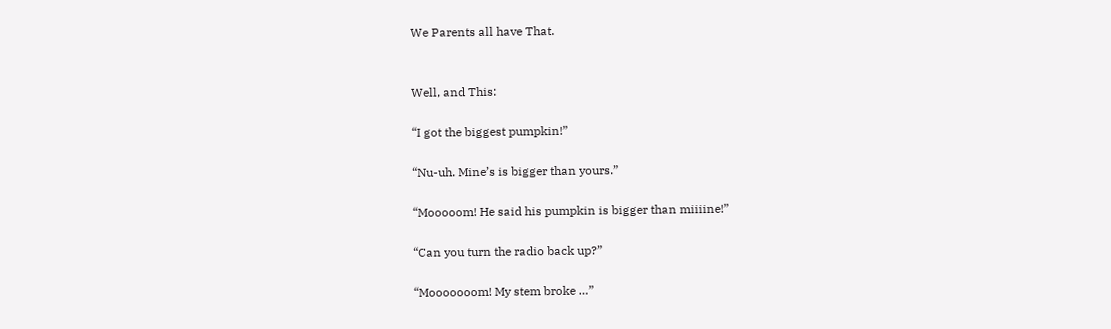We Parents all have That.


Well, and This:

“I got the biggest pumpkin!”

“Nu-uh. Mine’s is bigger than yours.”

“Mooooom! He said his pumpkin is bigger than miiiine!”

“Can you turn the radio back up?”

“Mooooooom! My stem broke …”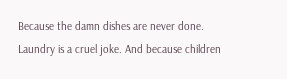Because the damn dishes are never done. Laundry is a cruel joke. And because children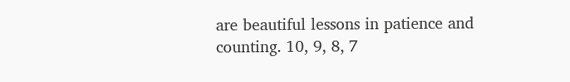are beautiful lessons in patience and counting. 10, 9, 8, 7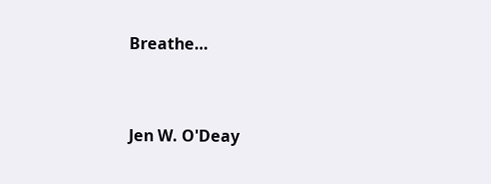Breathe…


Jen W. O'Deay